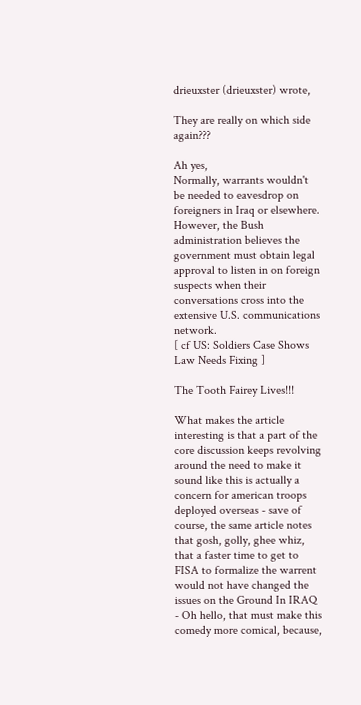drieuxster (drieuxster) wrote,

They are really on which side again???

Ah yes,
Normally, warrants wouldn't be needed to eavesdrop on foreigners in Iraq or elsewhere. However, the Bush administration believes the government must obtain legal approval to listen in on foreign suspects when their conversations cross into the extensive U.S. communications network.
[ cf US: Soldiers Case Shows Law Needs Fixing ]

The Tooth Fairey Lives!!!

What makes the article interesting is that a part of the core discussion keeps revolving around the need to make it sound like this is actually a concern for american troops deployed overseas - save of course, the same article notes that gosh, golly, ghee whiz, that a faster time to get to FISA to formalize the warrent would not have changed the issues on the Ground In IRAQ - Oh hello, that must make this comedy more comical, because,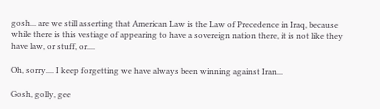gosh... are we still asserting that American Law is the Law of Precedence in Iraq, because while there is this vestiage of appearing to have a sovereign nation there, it is not like they have law, or stuff, or....

Oh, sorry.... I keep forgetting we have always been winning against Iran...

Gosh, golly, gee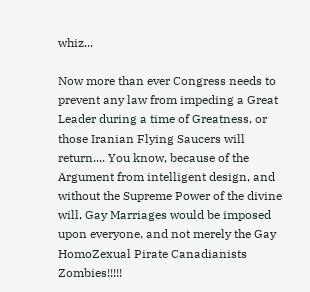whiz...

Now more than ever Congress needs to prevent any law from impeding a Great Leader during a time of Greatness, or those Iranian Flying Saucers will return.... You know, because of the Argument from intelligent design, and without the Supreme Power of the divine will, Gay Marriages would be imposed upon everyone, and not merely the Gay HomoZexual Pirate Canadianists Zombies!!!!!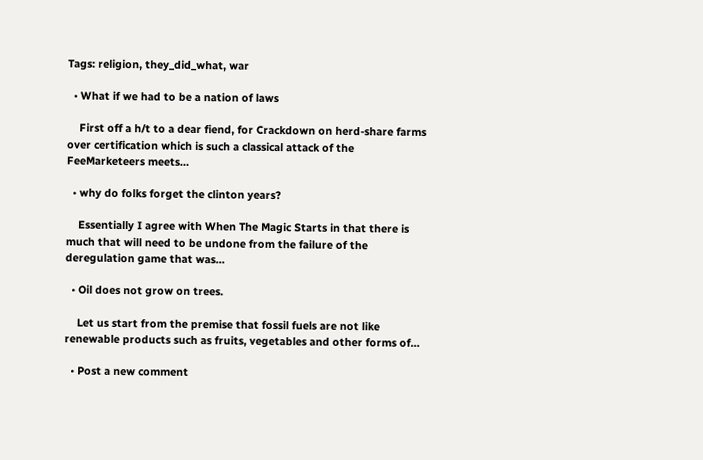Tags: religion, they_did_what, war

  • What if we had to be a nation of laws

    First off a h/t to a dear fiend, for Crackdown on herd-share farms over certification which is such a classical attack of the FeeMarketeers meets…

  • why do folks forget the clinton years?

    Essentially I agree with When The Magic Starts in that there is much that will need to be undone from the failure of the deregulation game that was…

  • Oil does not grow on trees.

    Let us start from the premise that fossil fuels are not like renewable products such as fruits, vegetables and other forms of…

  • Post a new comment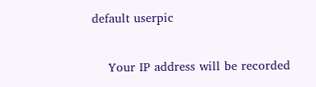default userpic

    Your IP address will be recorded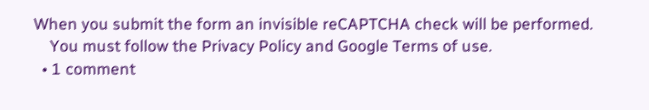When you submit the form an invisible reCAPTCHA check will be performed.
    You must follow the Privacy Policy and Google Terms of use.
  • 1 comment